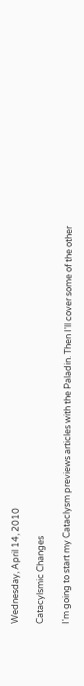Wednesday, April 14, 2010

Catacylsmic Changes

I'm going to start my Cataclysm previews articles with the Paladin. Then I'll cover some of the other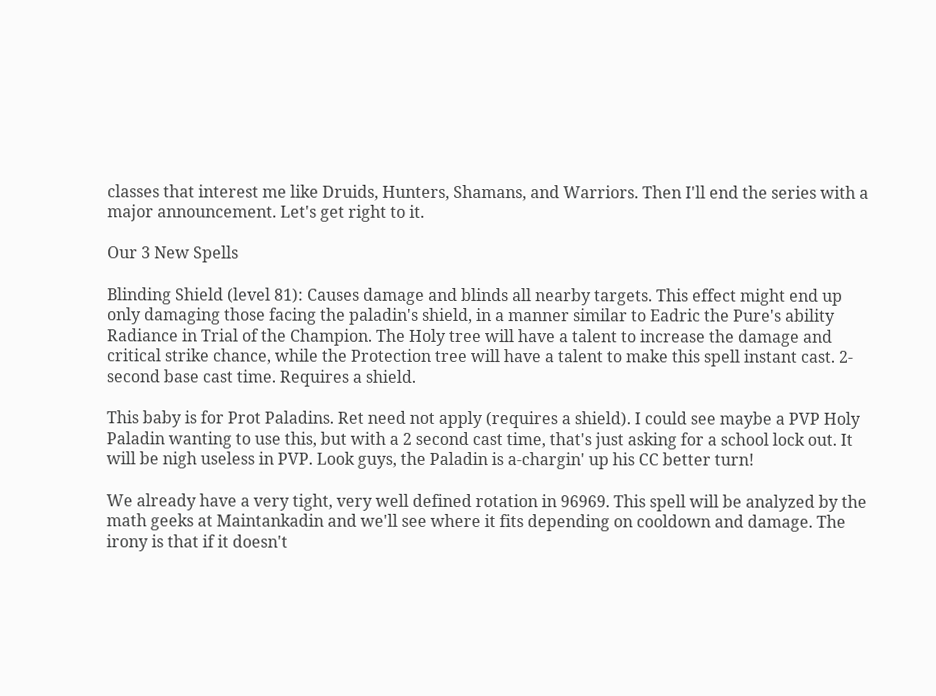classes that interest me like Druids, Hunters, Shamans, and Warriors. Then I'll end the series with a major announcement. Let's get right to it.

Our 3 New Spells

Blinding Shield (level 81): Causes damage and blinds all nearby targets. This effect might end up only damaging those facing the paladin's shield, in a manner similar to Eadric the Pure's ability Radiance in Trial of the Champion. The Holy tree will have a talent to increase the damage and critical strike chance, while the Protection tree will have a talent to make this spell instant cast. 2-second base cast time. Requires a shield.

This baby is for Prot Paladins. Ret need not apply (requires a shield). I could see maybe a PVP Holy Paladin wanting to use this, but with a 2 second cast time, that's just asking for a school lock out. It will be nigh useless in PVP. Look guys, the Paladin is a-chargin' up his CC better turn!

We already have a very tight, very well defined rotation in 96969. This spell will be analyzed by the math geeks at Maintankadin and we'll see where it fits depending on cooldown and damage. The irony is that if it doesn't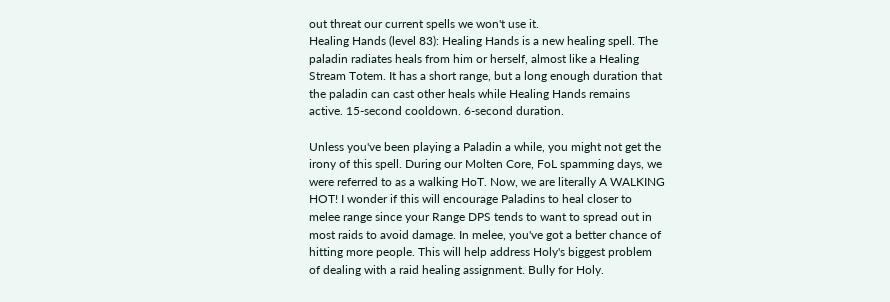out threat our current spells we won't use it.
Healing Hands (level 83): Healing Hands is a new healing spell. The paladin radiates heals from him or herself, almost like a Healing Stream Totem. It has a short range, but a long enough duration that the paladin can cast other heals while Healing Hands remains active. 15-second cooldown. 6-second duration.

Unless you've been playing a Paladin a while, you might not get the irony of this spell. During our Molten Core, FoL spamming days, we were referred to as a walking HoT. Now, we are literally A WALKING HOT! I wonder if this will encourage Paladins to heal closer to melee range since your Range DPS tends to want to spread out in most raids to avoid damage. In melee, you've got a better chance of hitting more people. This will help address Holy's biggest problem of dealing with a raid healing assignment. Bully for Holy.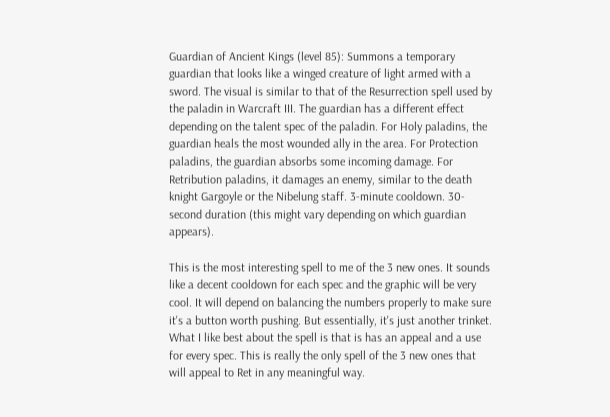Guardian of Ancient Kings (level 85): Summons a temporary guardian that looks like a winged creature of light armed with a sword. The visual is similar to that of the Resurrection spell used by the paladin in Warcraft III. The guardian has a different effect depending on the talent spec of the paladin. For Holy paladins, the guardian heals the most wounded ally in the area. For Protection paladins, the guardian absorbs some incoming damage. For Retribution paladins, it damages an enemy, similar to the death knight Gargoyle or the Nibelung staff. 3-minute cooldown. 30-second duration (this might vary depending on which guardian appears).

This is the most interesting spell to me of the 3 new ones. It sounds like a decent cooldown for each spec and the graphic will be very cool. It will depend on balancing the numbers properly to make sure it's a button worth pushing. But essentially, it's just another trinket. What I like best about the spell is that is has an appeal and a use for every spec. This is really the only spell of the 3 new ones that will appeal to Ret in any meaningful way.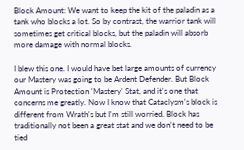Block Amount: We want to keep the kit of the paladin as a tank who blocks a lot. So by contrast, the warrior tank will sometimes get critical blocks, but the paladin will absorb more damage with normal blocks.

I blew this one. I would have bet large amounts of currency our Mastery was going to be Ardent Defender. But Block Amount is Protection 'Mastery' Stat, and it's one that concerns me greatly. Now I know that Cataclysm's block is different from Wrath's but I'm still worried. Block has traditionally not been a great stat and we don't need to be tied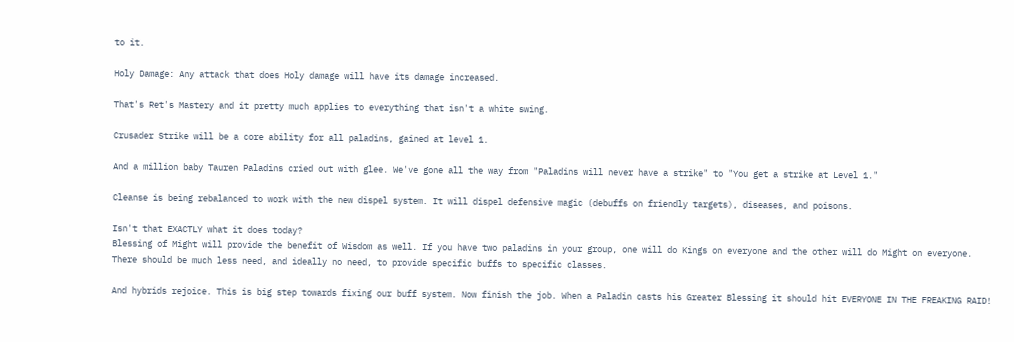to it.

Holy Damage: Any attack that does Holy damage will have its damage increased.

That's Ret's Mastery and it pretty much applies to everything that isn't a white swing.

Crusader Strike will be a core ability for all paladins, gained at level 1.

And a million baby Tauren Paladins cried out with glee. We've gone all the way from "Paladins will never have a strike" to "You get a strike at Level 1."

Cleanse is being rebalanced to work with the new dispel system. It will dispel defensive magic (debuffs on friendly targets), diseases, and poisons.

Isn't that EXACTLY what it does today?
Blessing of Might will provide the benefit of Wisdom as well. If you have two paladins in your group, one will do Kings on everyone and the other will do Might on everyone. There should be much less need, and ideally no need, to provide specific buffs to specific classes.

And hybrids rejoice. This is big step towards fixing our buff system. Now finish the job. When a Paladin casts his Greater Blessing it should hit EVERYONE IN THE FREAKING RAID!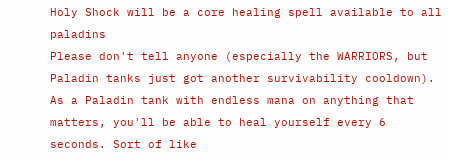Holy Shock will be a core healing spell available to all paladins
Please don't tell anyone (especially the WARRIORS, but Paladin tanks just got another survivability cooldown). As a Paladin tank with endless mana on anything that matters, you'll be able to heal yourself every 6 seconds. Sort of like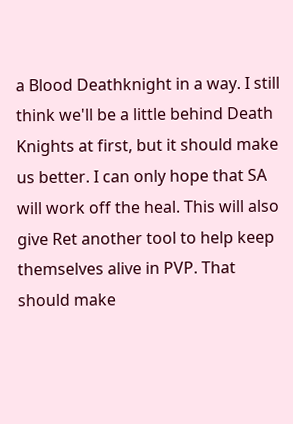a Blood Deathknight in a way. I still think we'll be a little behind Death Knights at first, but it should make us better. I can only hope that SA will work off the heal. This will also give Ret another tool to help keep themselves alive in PVP. That should make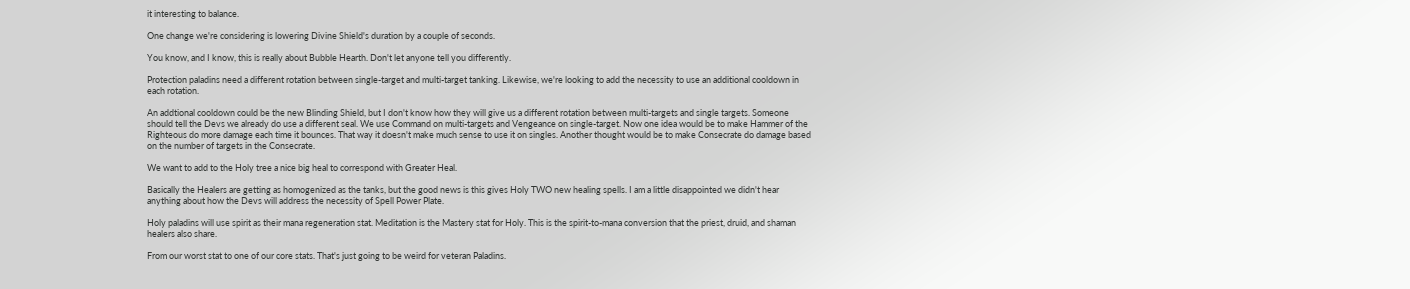it interesting to balance.

One change we're considering is lowering Divine Shield's duration by a couple of seconds.

You know, and I know, this is really about Bubble Hearth. Don't let anyone tell you differently.

Protection paladins need a different rotation between single-target and multi-target tanking. Likewise, we're looking to add the necessity to use an additional cooldown in each rotation.

An addtional cooldown could be the new Blinding Shield, but I don't know how they will give us a different rotation between multi-targets and single targets. Someone should tell the Devs we already do use a different seal. We use Command on multi-targets and Vengeance on single-target. Now one idea would be to make Hammer of the Righteous do more damage each time it bounces. That way it doesn't make much sense to use it on singles. Another thought would be to make Consecrate do damage based on the number of targets in the Consecrate.

We want to add to the Holy tree a nice big heal to correspond with Greater Heal.

Basically the Healers are getting as homogenized as the tanks, but the good news is this gives Holy TWO new healing spells. I am a little disappointed we didn't hear anything about how the Devs will address the necessity of Spell Power Plate.

Holy paladins will use spirit as their mana regeneration stat. Meditation is the Mastery stat for Holy. This is the spirit-to-mana conversion that the priest, druid, and shaman healers also share.

From our worst stat to one of our core stats. That's just going to be weird for veteran Paladins.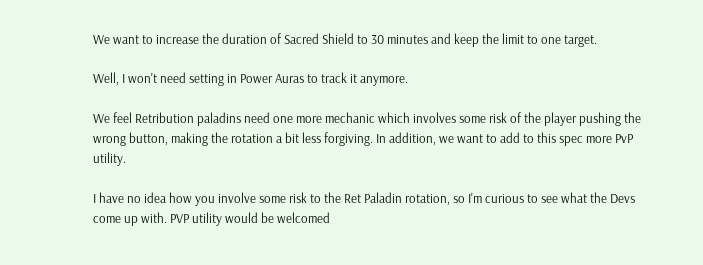We want to increase the duration of Sacred Shield to 30 minutes and keep the limit to one target.

Well, I won't need setting in Power Auras to track it anymore.

We feel Retribution paladins need one more mechanic which involves some risk of the player pushing the wrong button, making the rotation a bit less forgiving. In addition, we want to add to this spec more PvP utility.

I have no idea how you involve some risk to the Ret Paladin rotation, so I'm curious to see what the Devs come up with. PVP utility would be welcomed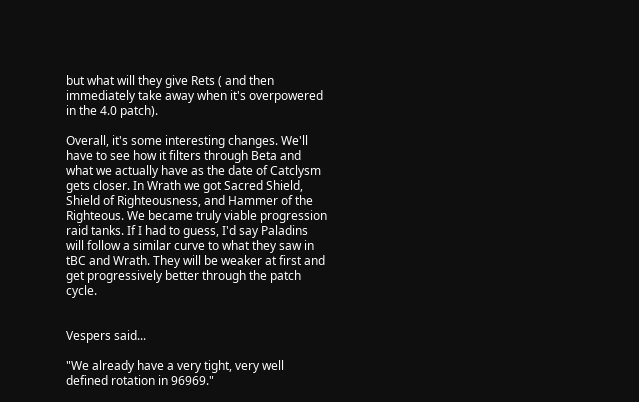but what will they give Rets ( and then immediately take away when it's overpowered in the 4.0 patch).

Overall, it's some interesting changes. We'll have to see how it filters through Beta and what we actually have as the date of Catclysm gets closer. In Wrath we got Sacred Shield, Shield of Righteousness, and Hammer of the Righteous. We became truly viable progression raid tanks. If I had to guess, I'd say Paladins will follow a similar curve to what they saw in tBC and Wrath. They will be weaker at first and get progressively better through the patch cycle.


Vespers said...

"We already have a very tight, very well defined rotation in 96969."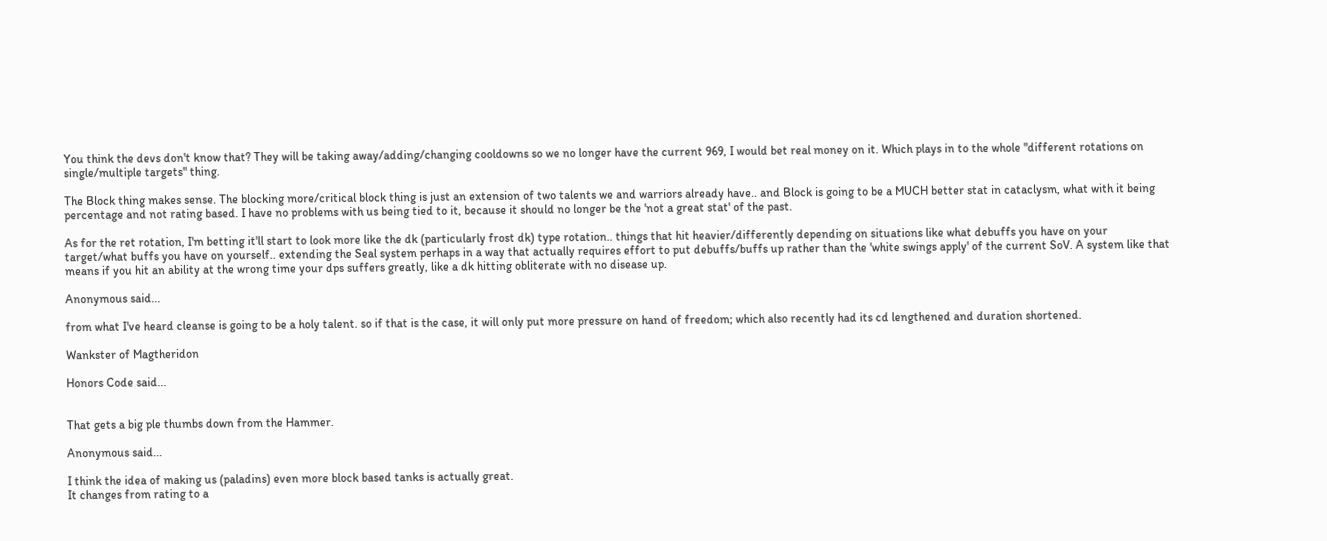You think the devs don't know that? They will be taking away/adding/changing cooldowns so we no longer have the current 969, I would bet real money on it. Which plays in to the whole "different rotations on single/multiple targets" thing.

The Block thing makes sense. The blocking more/critical block thing is just an extension of two talents we and warriors already have.. and Block is going to be a MUCH better stat in cataclysm, what with it being percentage and not rating based. I have no problems with us being tied to it, because it should no longer be the 'not a great stat' of the past.

As for the ret rotation, I'm betting it'll start to look more like the dk (particularly frost dk) type rotation.. things that hit heavier/differently depending on situations like what debuffs you have on your target/what buffs you have on yourself.. extending the Seal system perhaps in a way that actually requires effort to put debuffs/buffs up rather than the 'white swings apply' of the current SoV. A system like that means if you hit an ability at the wrong time your dps suffers greatly, like a dk hitting obliterate with no disease up.

Anonymous said...

from what I've heard cleanse is going to be a holy talent. so if that is the case, it will only put more pressure on hand of freedom; which also recently had its cd lengthened and duration shortened.

Wankster of Magtheridon

Honors Code said...


That gets a big ple thumbs down from the Hammer.

Anonymous said...

I think the idea of making us (paladins) even more block based tanks is actually great.
It changes from rating to a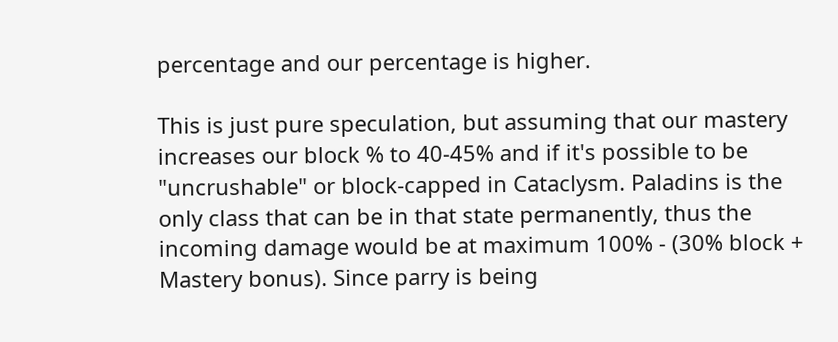percentage and our percentage is higher.

This is just pure speculation, but assuming that our mastery increases our block % to 40-45% and if it's possible to be "uncrushable" or block-capped in Cataclysm. Paladins is the only class that can be in that state permanently, thus the incoming damage would be at maximum 100% - (30% block + Mastery bonus). Since parry is being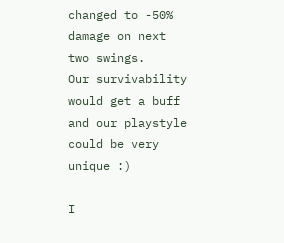changed to -50% damage on next two swings.
Our survivability would get a buff and our playstyle could be very unique :)

I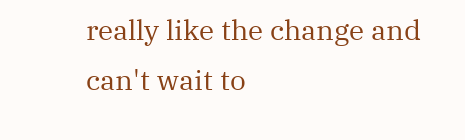really like the change and can't wait to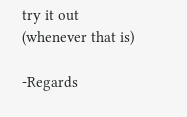try it out (whenever that is)

-Regards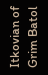Itkovian of Grim Batol